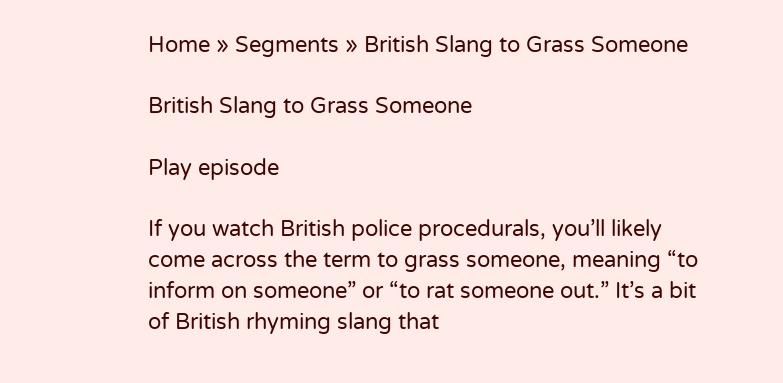Home » Segments » British Slang to Grass Someone

British Slang to Grass Someone

Play episode

If you watch British police procedurals, you’ll likely come across the term to grass someone, meaning “to inform on someone” or “to rat someone out.” It’s a bit of British rhyming slang that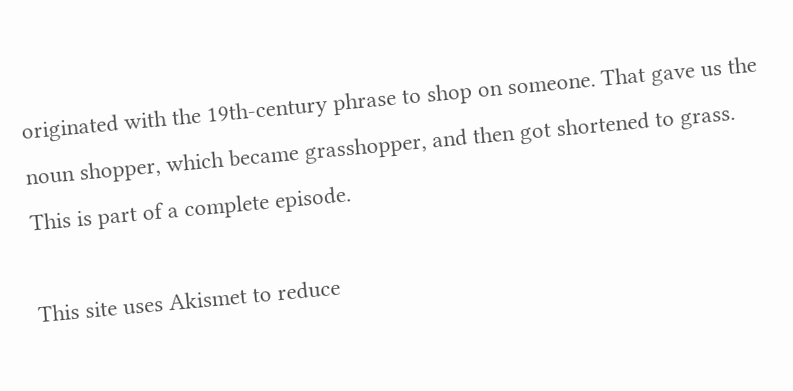originated with the 19th-century phrase to shop on someone. That gave us the noun shopper, which became grasshopper, and then got shortened to grass. This is part of a complete episode.

This site uses Akismet to reduce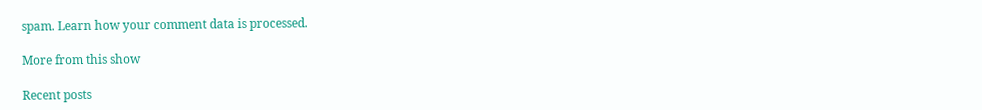spam. Learn how your comment data is processed.

More from this show

Recent posts